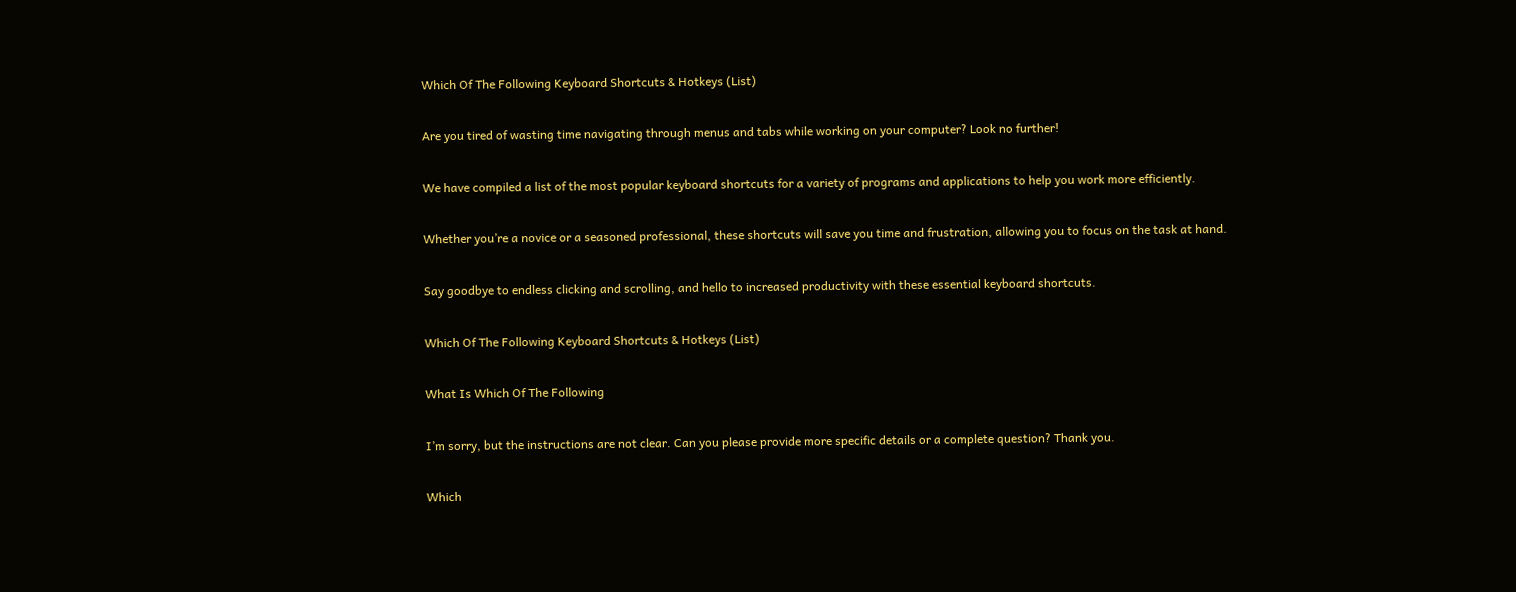Which Of The Following Keyboard Shortcuts & Hotkeys (List)

Are you tired of wasting time navigating through menus and tabs while working on your computer? Look no further!

We have compiled a list of the most popular keyboard shortcuts for a variety of programs and applications to help you work more efficiently.

Whether you’re a novice or a seasoned professional, these shortcuts will save you time and frustration, allowing you to focus on the task at hand.

Say goodbye to endless clicking and scrolling, and hello to increased productivity with these essential keyboard shortcuts.

Which Of The Following Keyboard Shortcuts & Hotkeys (List)

What Is Which Of The Following

I’m sorry, but the instructions are not clear. Can you please provide more specific details or a complete question? Thank you.

Which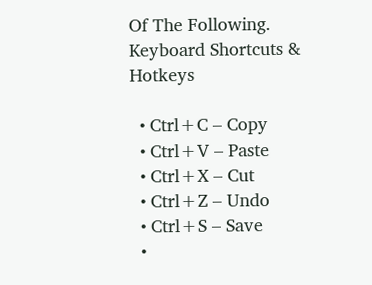Of The Following. Keyboard Shortcuts & Hotkeys

  • Ctrl+C – Copy
  • Ctrl+V – Paste
  • Ctrl+X – Cut
  • Ctrl+Z – Undo
  • Ctrl+S – Save
  •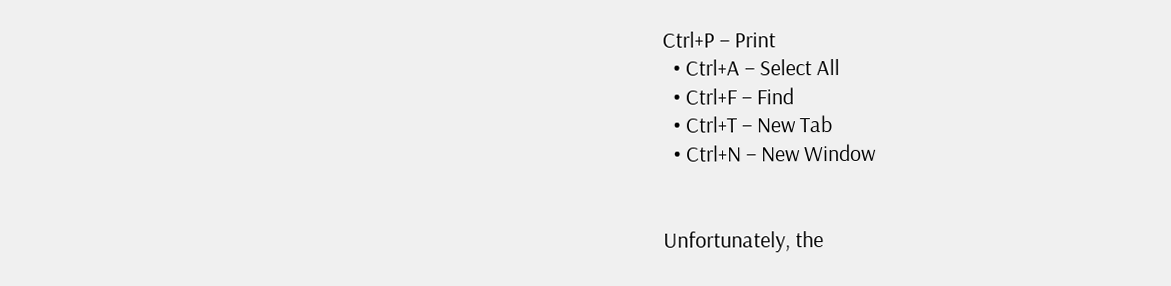Ctrl+P – Print
  • Ctrl+A – Select All
  • Ctrl+F – Find
  • Ctrl+T – New Tab
  • Ctrl+N – New Window


Unfortunately, the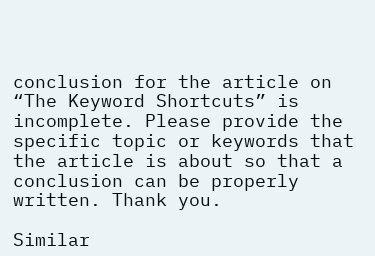conclusion for the article on “The Keyword Shortcuts” is incomplete. Please provide the specific topic or keywords that the article is about so that a conclusion can be properly written. Thank you.

Similar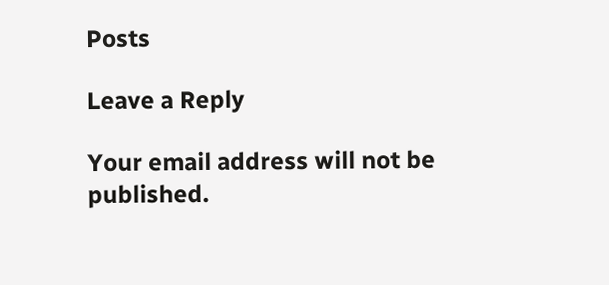Posts

Leave a Reply

Your email address will not be published.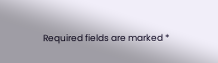Required fields are marked *